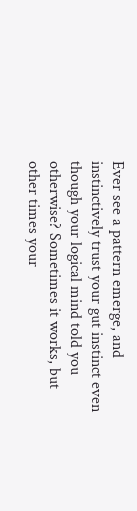Ever see a pattern emerge, and instinctively trust your gut instinct even though your logical mind told you otherwise? Sometimes it works, but other times your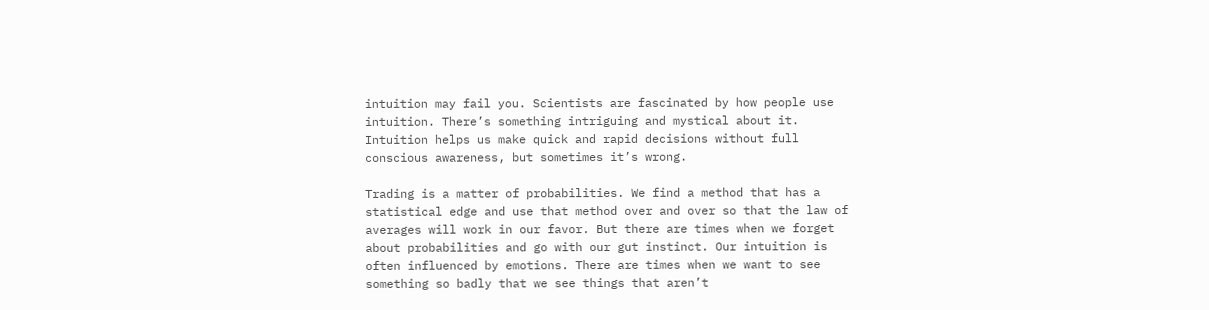intuition may fail you. Scientists are fascinated by how people use intuition. There’s something intriguing and mystical about it. Intuition helps us make quick and rapid decisions without full conscious awareness, but sometimes it’s wrong.

Trading is a matter of probabilities. We find a method that has a statistical edge and use that method over and over so that the law of averages will work in our favor. But there are times when we forget about probabilities and go with our gut instinct. Our intuition is often influenced by emotions. There are times when we want to see something so badly that we see things that aren’t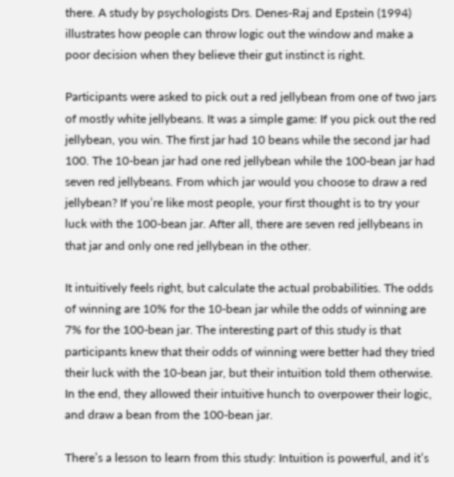there. A study by psychologists Drs. Denes-Raj and Epstein (1994) illustrates how people can throw logic out the window and make a poor decision when they believe their gut instinct is right.

Participants were asked to pick out a red jellybean from one of two jars of mostly white jellybeans. It was a simple game: If you pick out the red jellybean, you win. The first jar had 10 beans while the second jar had 100. The 10-bean jar had one red jellybean while the 100-bean jar had seven red jellybeans. From which jar would you choose to draw a red jellybean? If you’re like most people, your first thought is to try your luck with the 100-bean jar. After all, there are seven red jellybeans in that jar and only one red jellybean in the other.

It intuitively feels right, but calculate the actual probabilities. The odds of winning are 10% for the 10-bean jar while the odds of winning are 7% for the 100-bean jar. The interesting part of this study is that participants knew that their odds of winning were better had they tried their luck with the 10-bean jar, but their intuition told them otherwise. In the end, they allowed their intuitive hunch to overpower their logic, and draw a bean from the 100-bean jar.

There’s a lesson to learn from this study: Intuition is powerful, and it’s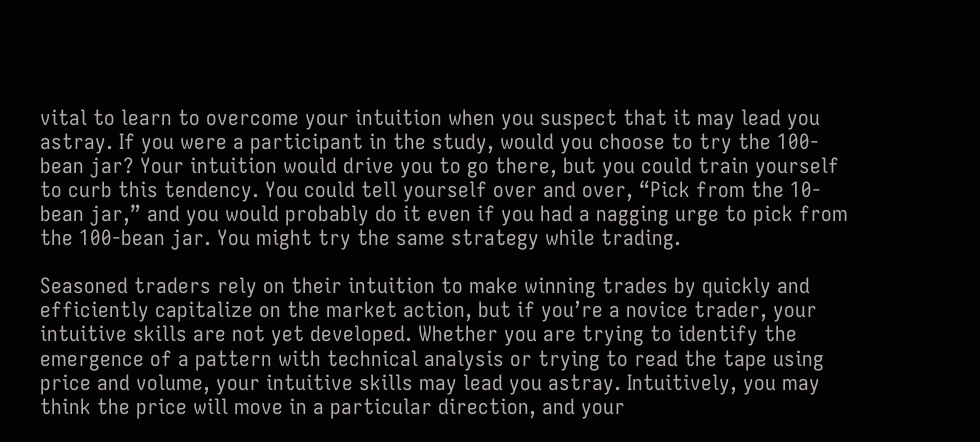vital to learn to overcome your intuition when you suspect that it may lead you astray. If you were a participant in the study, would you choose to try the 100-bean jar? Your intuition would drive you to go there, but you could train yourself to curb this tendency. You could tell yourself over and over, “Pick from the 10-bean jar,” and you would probably do it even if you had a nagging urge to pick from the 100-bean jar. You might try the same strategy while trading.

Seasoned traders rely on their intuition to make winning trades by quickly and efficiently capitalize on the market action, but if you’re a novice trader, your intuitive skills are not yet developed. Whether you are trying to identify the emergence of a pattern with technical analysis or trying to read the tape using price and volume, your intuitive skills may lead you astray. Intuitively, you may think the price will move in a particular direction, and your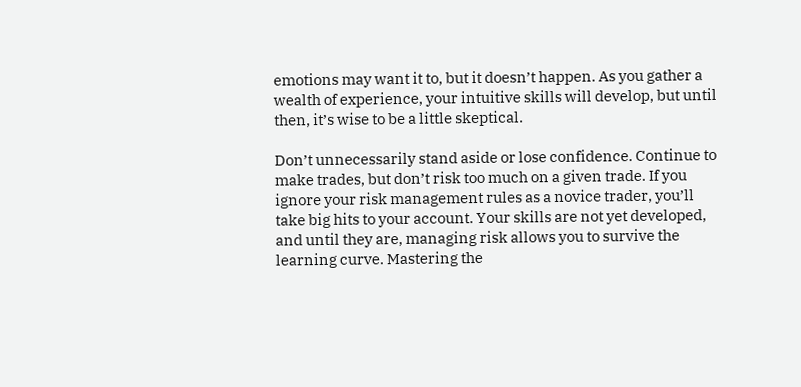emotions may want it to, but it doesn’t happen. As you gather a wealth of experience, your intuitive skills will develop, but until then, it’s wise to be a little skeptical.

Don’t unnecessarily stand aside or lose confidence. Continue to make trades, but don’t risk too much on a given trade. If you ignore your risk management rules as a novice trader, you’ll take big hits to your account. Your skills are not yet developed, and until they are, managing risk allows you to survive the learning curve. Mastering the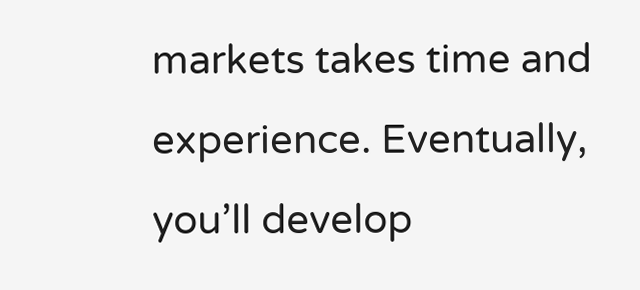markets takes time and experience. Eventually, you’ll develop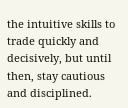the intuitive skills to trade quickly and decisively, but until then, stay cautious and disciplined.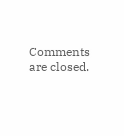Comments are closed.